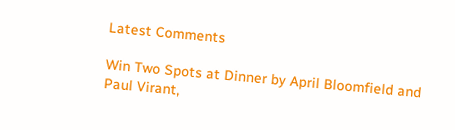Latest Comments

Win Two Spots at Dinner by April Bloomfield and Paul Virant,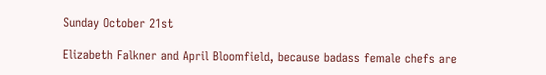Sunday October 21st

Elizabeth Falkner and April Bloomfield, because badass female chefs are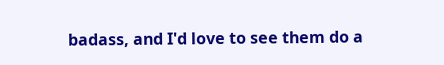badass, and I'd love to see them do a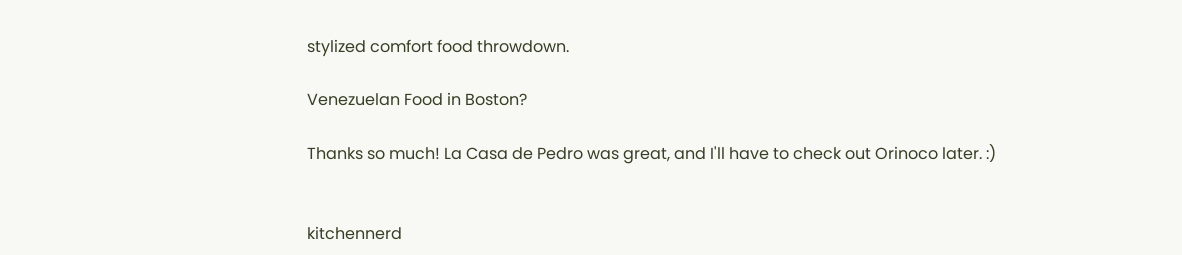stylized comfort food throwdown.

Venezuelan Food in Boston?

Thanks so much! La Casa de Pedro was great, and I'll have to check out Orinoco later. :)


kitchennerd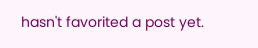hasn't favorited a post yet.